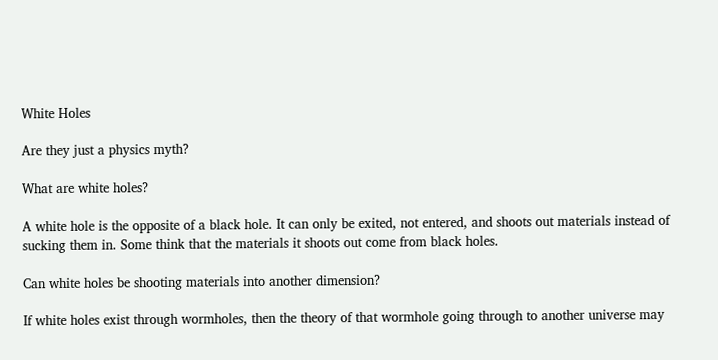White Holes

Are they just a physics myth?

What are white holes?

A white hole is the opposite of a black hole. It can only be exited, not entered, and shoots out materials instead of sucking them in. Some think that the materials it shoots out come from black holes.

Can white holes be shooting materials into another dimension?

If white holes exist through wormholes, then the theory of that wormhole going through to another universe may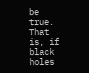be true. That is, if black holes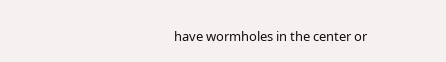have wormholes in the center or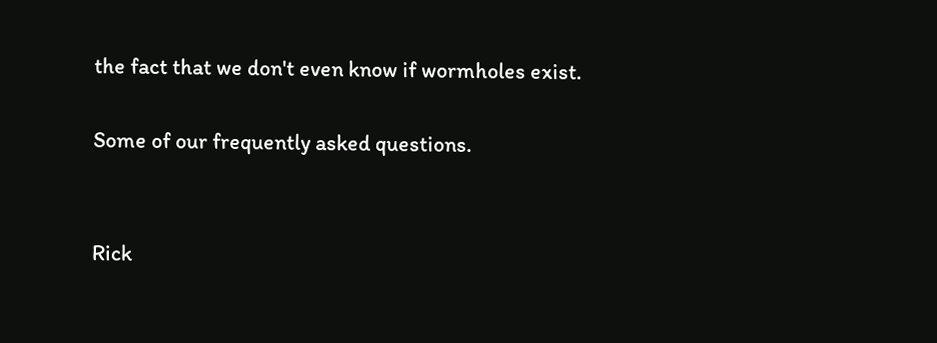the fact that we don't even know if wormholes exist.

Some of our frequently asked questions.


Rick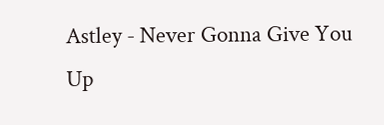Astley - Never Gonna Give You Up